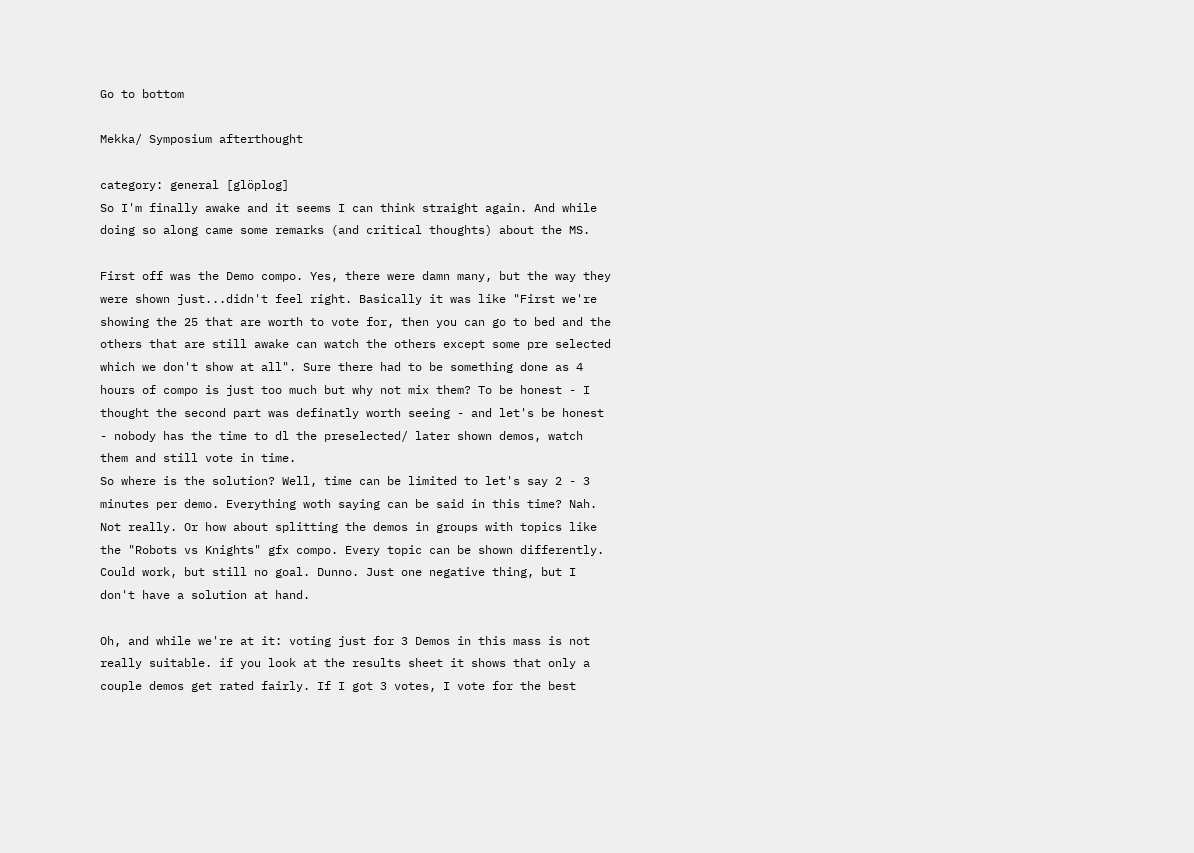Go to bottom

Mekka/ Symposium afterthought

category: general [glöplog]
So I'm finally awake and it seems I can think straight again. And while doing so along came some remarks (and critical thoughts) about the MS.

First off was the Demo compo. Yes, there were damn many, but the way they were shown just...didn't feel right. Basically it was like "First we're showing the 25 that are worth to vote for, then you can go to bed and the others that are still awake can watch the others except some pre selected which we don't show at all". Sure there had to be something done as 4 hours of compo is just too much but why not mix them? To be honest - I thought the second part was definatly worth seeing - and let's be honest - nobody has the time to dl the preselected/ later shown demos, watch them and still vote in time.
So where is the solution? Well, time can be limited to let's say 2 - 3 minutes per demo. Everything woth saying can be said in this time? Nah. Not really. Or how about splitting the demos in groups with topics like the "Robots vs Knights" gfx compo. Every topic can be shown differently. Could work, but still no goal. Dunno. Just one negative thing, but I don't have a solution at hand.

Oh, and while we're at it: voting just for 3 Demos in this mass is not really suitable. if you look at the results sheet it shows that only a couple demos get rated fairly. If I got 3 votes, I vote for the best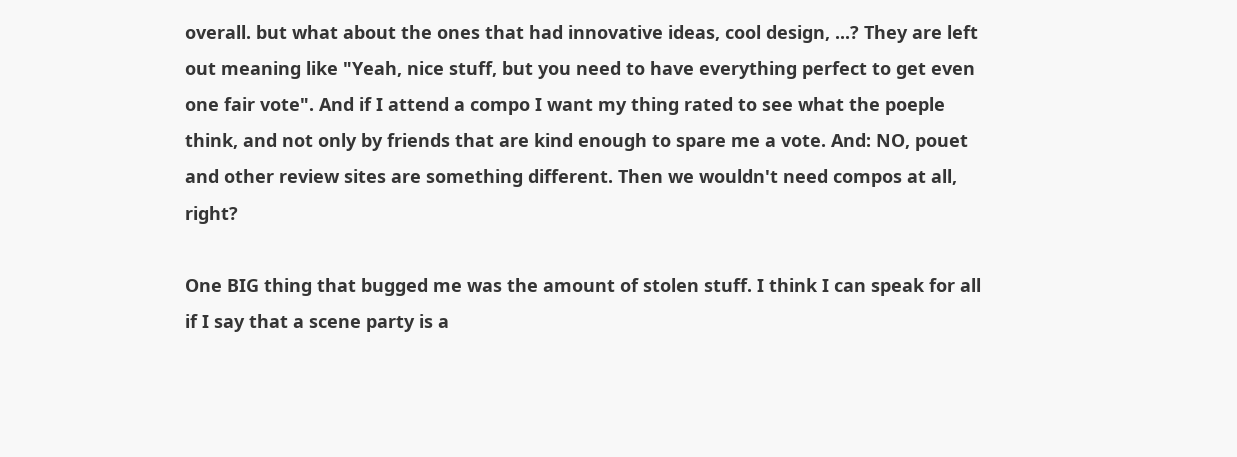overall. but what about the ones that had innovative ideas, cool design, ...? They are left out meaning like "Yeah, nice stuff, but you need to have everything perfect to get even one fair vote". And if I attend a compo I want my thing rated to see what the poeple think, and not only by friends that are kind enough to spare me a vote. And: NO, pouet and other review sites are something different. Then we wouldn't need compos at all, right?

One BIG thing that bugged me was the amount of stolen stuff. I think I can speak for all if I say that a scene party is a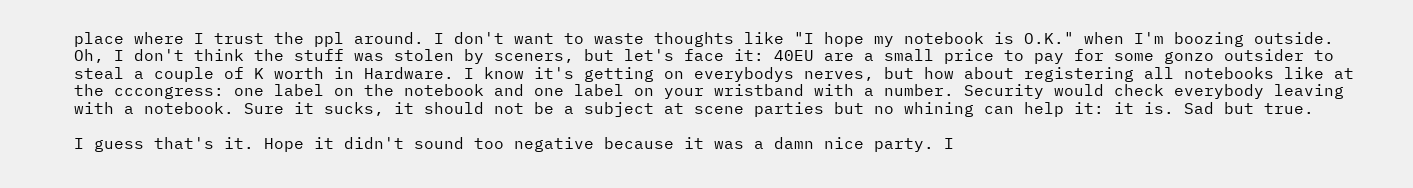place where I trust the ppl around. I don't want to waste thoughts like "I hope my notebook is O.K." when I'm boozing outside. Oh, I don't think the stuff was stolen by sceners, but let's face it: 40EU are a small price to pay for some gonzo outsider to steal a couple of K worth in Hardware. I know it's getting on everybodys nerves, but how about registering all notebooks like at the cccongress: one label on the notebook and one label on your wristband with a number. Security would check everybody leaving with a notebook. Sure it sucks, it should not be a subject at scene parties but no whining can help it: it is. Sad but true.

I guess that's it. Hope it didn't sound too negative because it was a damn nice party. I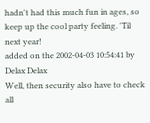hadn't had this much fun in ages, so keep up the cool party feeling. 'Til next year!
added on the 2002-04-03 10:54:41 by Delax Delax
Well, then security also have to check all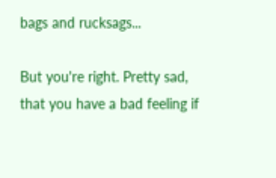bags and rucksags...

But you're right. Pretty sad, that you have a bad feeling if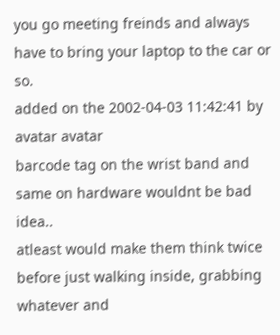you go meeting freinds and always have to bring your laptop to the car or so.
added on the 2002-04-03 11:42:41 by avatar avatar
barcode tag on the wrist band and same on hardware wouldnt be bad idea..
atleast would make them think twice before just walking inside, grabbing whatever and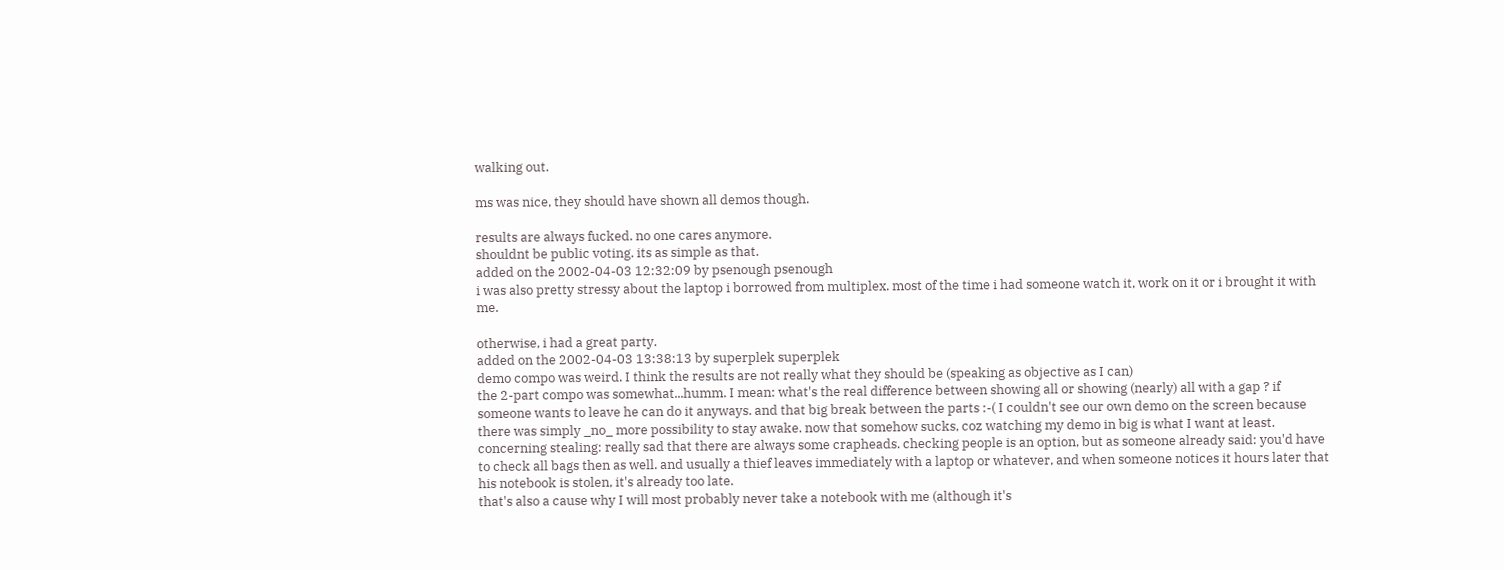walking out.

ms was nice, they should have shown all demos though.

results are always fucked. no one cares anymore.
shouldnt be public voting. its as simple as that.
added on the 2002-04-03 12:32:09 by psenough psenough
i was also pretty stressy about the laptop i borrowed from multiplex. most of the time i had someone watch it, work on it or i brought it with me.

otherwise, i had a great party.
added on the 2002-04-03 13:38:13 by superplek superplek
demo compo was weird. I think the results are not really what they should be (speaking as objective as I can)
the 2-part compo was somewhat...humm. I mean: what's the real difference between showing all or showing (nearly) all with a gap ? if someone wants to leave he can do it anyways. and that big break between the parts :-( I couldn't see our own demo on the screen because there was simply _no_ more possibility to stay awake. now that somehow sucks, coz watching my demo in big is what I want at least.
concerning stealing: really sad that there are always some crapheads. checking people is an option, but as someone already said: you'd have to check all bags then as well. and usually a thief leaves immediately with a laptop or whatever, and when someone notices it hours later that his notebook is stolen, it's already too late.
that's also a cause why I will most probably never take a notebook with me (although it's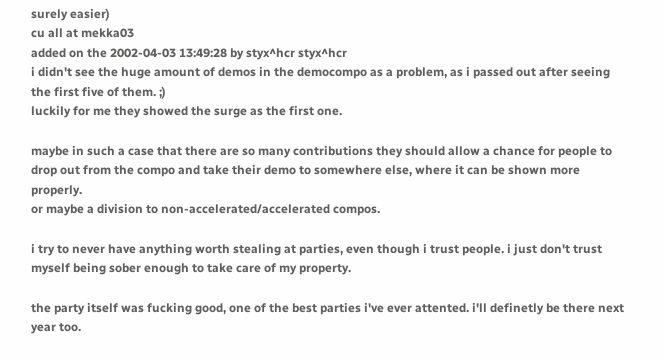surely easier)
cu all at mekka03
added on the 2002-04-03 13:49:28 by styx^hcr styx^hcr
i didn't see the huge amount of demos in the democompo as a problem, as i passed out after seeing the first five of them. ;)
luckily for me they showed the surge as the first one.

maybe in such a case that there are so many contributions they should allow a chance for people to drop out from the compo and take their demo to somewhere else, where it can be shown more properly.
or maybe a division to non-accelerated/accelerated compos.

i try to never have anything worth stealing at parties, even though i trust people. i just don't trust myself being sober enough to take care of my property.

the party itself was fucking good, one of the best parties i've ever attented. i'll definetly be there next year too.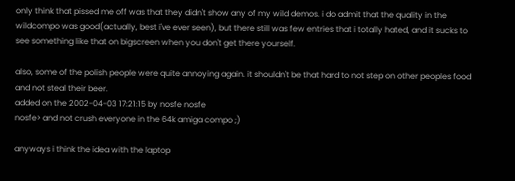only think that pissed me off was that they didn't show any of my wild demos. i do admit that the quality in the wildcompo was good(actually, best i've ever seen), but there still was few entries that i totally hated, and it sucks to see something like that on bigscreen when you don't get there yourself.

also, some of the polish people were quite annoying again. it shouldn't be that hard to not step on other peoples food
and not steal their beer.
added on the 2002-04-03 17:21:15 by nosfe nosfe
nosfe> and not crush everyone in the 64k amiga compo ;)

anyways i think the idea with the laptop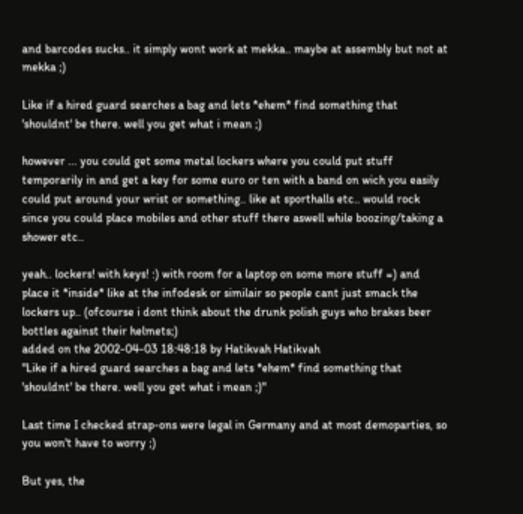and barcodes sucks.. it simply wont work at mekka.. maybe at assembly but not at mekka ;)

Like if a hired guard searches a bag and lets *ehem* find something that 'shouldnt' be there. well you get what i mean ;)

however ... you could get some metal lockers where you could put stuff temporarily in and get a key for some euro or ten with a band on wich you easily could put around your wrist or something.. like at sporthalls etc.. would rock since you could place mobiles and other stuff there aswell while boozing/taking a shower etc..

yeah.. lockers! with keys! :) with room for a laptop on some more stuff =) and place it *inside* like at the infodesk or similair so people cant just smack the lockers up.. (ofcourse i dont think about the drunk polish guys who brakes beer bottles against their helmets;)
added on the 2002-04-03 18:48:18 by Hatikvah Hatikvah
"Like if a hired guard searches a bag and lets *ehem* find something that 'shouldnt' be there. well you get what i mean ;)"

Last time I checked strap-ons were legal in Germany and at most demoparties, so you won't have to worry ;)

But yes, the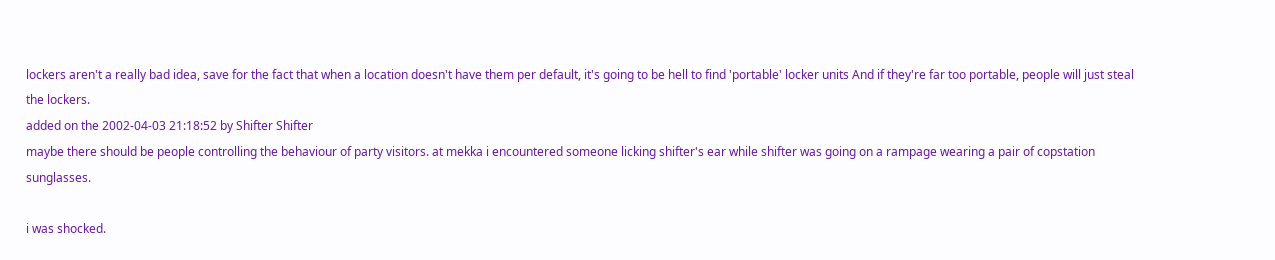lockers aren't a really bad idea, save for the fact that when a location doesn't have them per default, it's going to be hell to find 'portable' locker units And if they're far too portable, people will just steal the lockers.
added on the 2002-04-03 21:18:52 by Shifter Shifter
maybe there should be people controlling the behaviour of party visitors. at mekka i encountered someone licking shifter's ear while shifter was going on a rampage wearing a pair of copstation sunglasses.

i was shocked.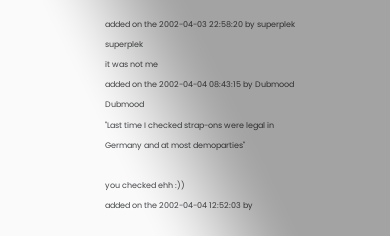added on the 2002-04-03 22:58:20 by superplek superplek
it was not me
added on the 2002-04-04 08:43:15 by Dubmood Dubmood
"Last time I checked strap-ons were legal in Germany and at most demoparties"

you checked ehh :))
added on the 2002-04-04 12:52:03 by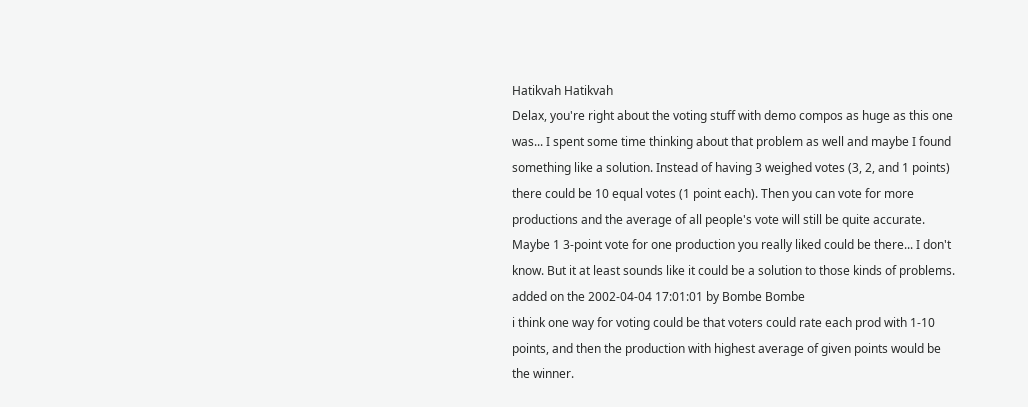Hatikvah Hatikvah
Delax, you're right about the voting stuff with demo compos as huge as this one was... I spent some time thinking about that problem as well and maybe I found something like a solution. Instead of having 3 weighed votes (3, 2, and 1 points) there could be 10 equal votes (1 point each). Then you can vote for more productions and the average of all people's vote will still be quite accurate. Maybe 1 3-point vote for one production you really liked could be there... I don't know. But it at least sounds like it could be a solution to those kinds of problems.
added on the 2002-04-04 17:01:01 by Bombe Bombe
i think one way for voting could be that voters could rate each prod with 1-10 points, and then the production with highest average of given points would be the winner.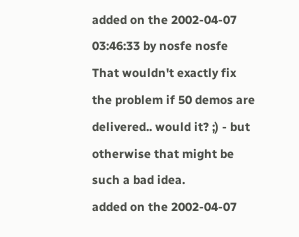added on the 2002-04-07 03:46:33 by nosfe nosfe
That wouldn't exactly fix the problem if 50 demos are delivered.. would it? ;) - but otherwise that might be such a bad idea.
added on the 2002-04-07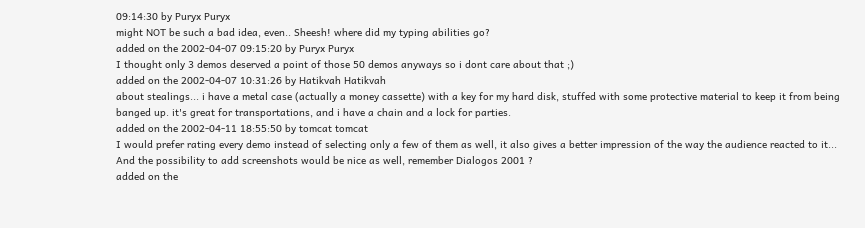09:14:30 by Puryx Puryx
might NOT be such a bad idea, even.. Sheesh! where did my typing abilities go?
added on the 2002-04-07 09:15:20 by Puryx Puryx
I thought only 3 demos deserved a point of those 50 demos anyways so i dont care about that ;)
added on the 2002-04-07 10:31:26 by Hatikvah Hatikvah
about stealings... i have a metal case (actually a money cassette) with a key for my hard disk, stuffed with some protective material to keep it from being banged up. it's great for transportations, and i have a chain and a lock for parties.
added on the 2002-04-11 18:55:50 by tomcat tomcat
I would prefer rating every demo instead of selecting only a few of them as well, it also gives a better impression of the way the audience reacted to it...
And the possibility to add screenshots would be nice as well, remember Dialogos 2001 ?
added on the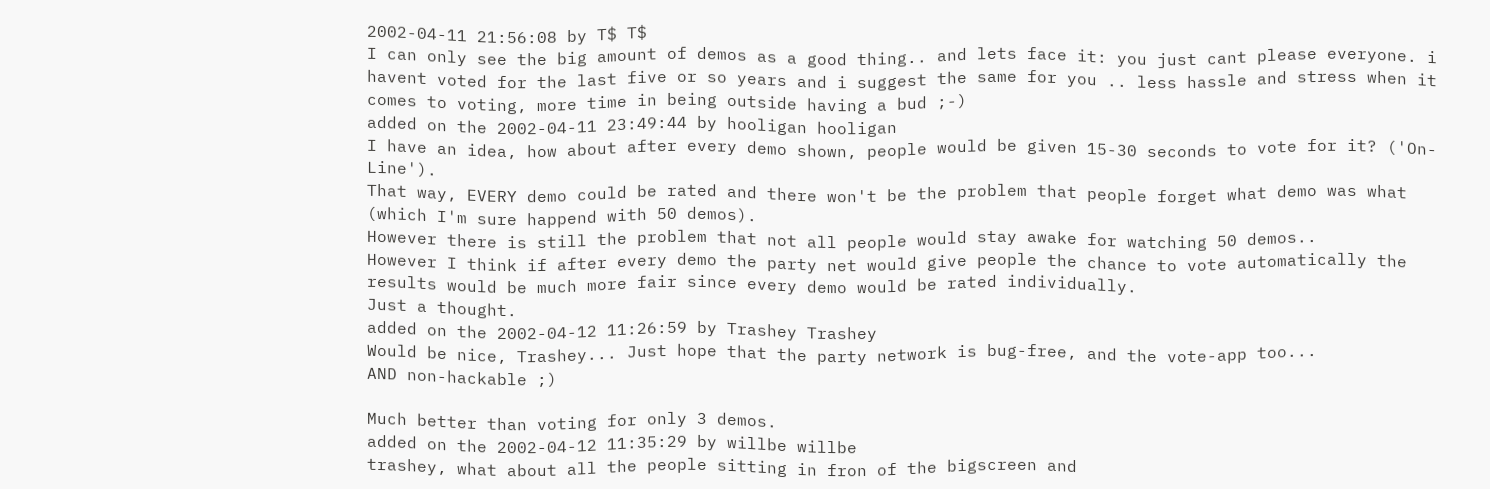2002-04-11 21:56:08 by T$ T$
I can only see the big amount of demos as a good thing.. and lets face it: you just cant please everyone. i havent voted for the last five or so years and i suggest the same for you .. less hassle and stress when it comes to voting, more time in being outside having a bud ;-)
added on the 2002-04-11 23:49:44 by hooligan hooligan
I have an idea, how about after every demo shown, people would be given 15-30 seconds to vote for it? ('On-Line').
That way, EVERY demo could be rated and there won't be the problem that people forget what demo was what (which I'm sure happend with 50 demos).
However there is still the problem that not all people would stay awake for watching 50 demos..
However I think if after every demo the party net would give people the chance to vote automatically the results would be much more fair since every demo would be rated individually.
Just a thought.
added on the 2002-04-12 11:26:59 by Trashey Trashey
Would be nice, Trashey... Just hope that the party network is bug-free, and the vote-app too...
AND non-hackable ;)

Much better than voting for only 3 demos.
added on the 2002-04-12 11:35:29 by willbe willbe
trashey, what about all the people sitting in fron of the bigscreen and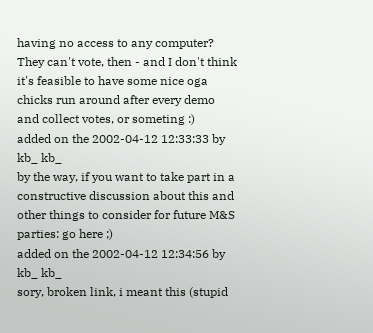having no access to any computer? They can't vote, then - and I don't think it's feasible to have some nice oga chicks run around after every demo and collect votes, or someting :)
added on the 2002-04-12 12:33:33 by kb_ kb_
by the way, if you want to take part in a constructive discussion about this and other things to consider for future M&S parties: go here ;)
added on the 2002-04-12 12:34:56 by kb_ kb_
sory, broken link, i meant this (stupid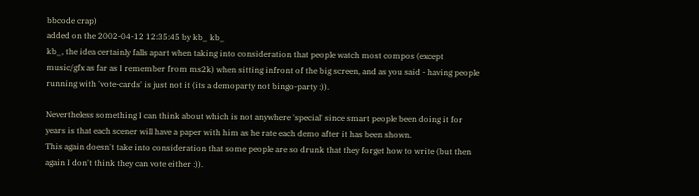bbcode crap)
added on the 2002-04-12 12:35:45 by kb_ kb_
kb_, the idea certainly falls apart when taking into consideration that people watch most compos (except music/gfx as far as I remember from ms2k) when sitting infront of the big screen, and as you said - having people running with 'vote-cards' is just not it (its a demoparty not bingo-party :)).

Nevertheless something I can think about which is not anywhere 'special' since smart people been doing it for years is that each scener will have a paper with him as he rate each demo after it has been shown.
This again doesn't take into consideration that some people are so drunk that they forget how to write (but then again I don't think they can vote either :)).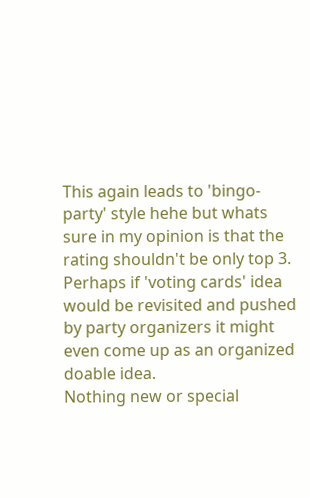This again leads to 'bingo-party' style hehe but whats sure in my opinion is that the rating shouldn't be only top 3.
Perhaps if 'voting cards' idea would be revisited and pushed by party organizers it might even come up as an organized doable idea.
Nothing new or special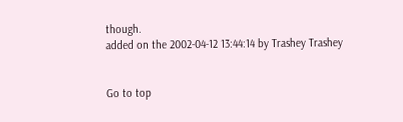though.
added on the 2002-04-12 13:44:14 by Trashey Trashey


Go to top